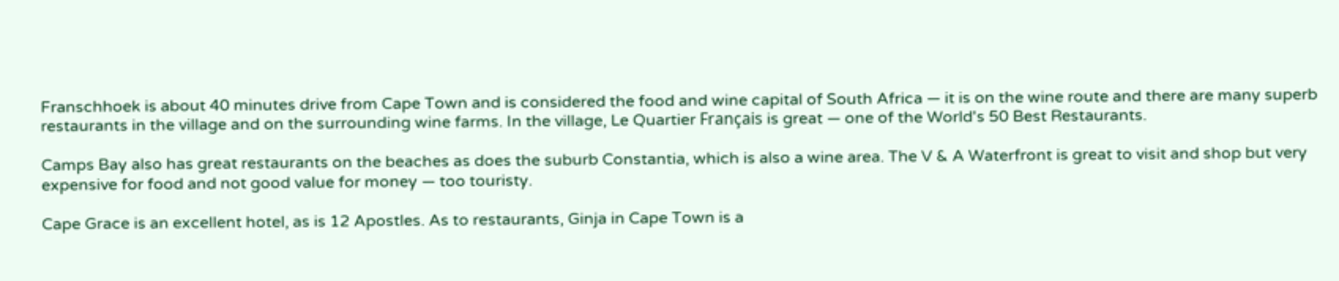Franschhoek is about 40 minutes drive from Cape Town and is considered the food and wine capital of South Africa — it is on the wine route and there are many superb restaurants in the village and on the surrounding wine farms. In the village, Le Quartier Français is great — one of the World's 50 Best Restaurants.

Camps Bay also has great restaurants on the beaches as does the suburb Constantia, which is also a wine area. The V & A Waterfront is great to visit and shop but very expensive for food and not good value for money — too touristy.

Cape Grace is an excellent hotel, as is 12 Apostles. As to restaurants, Ginja in Cape Town is a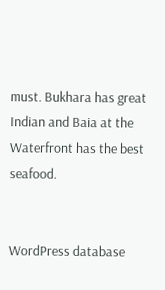must. Bukhara has great Indian and Baia at the Waterfront has the best seafood.


WordPress database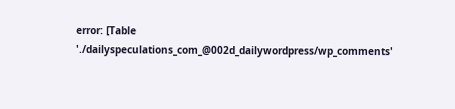error: [Table './dailyspeculations_com_@002d_dailywordpress/wp_comments'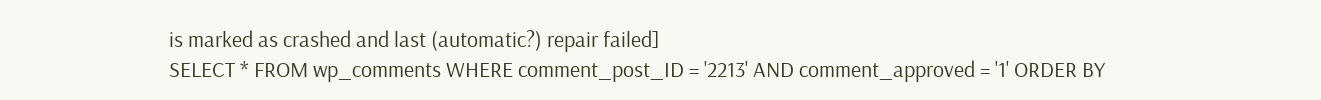is marked as crashed and last (automatic?) repair failed]
SELECT * FROM wp_comments WHERE comment_post_ID = '2213' AND comment_approved = '1' ORDER BY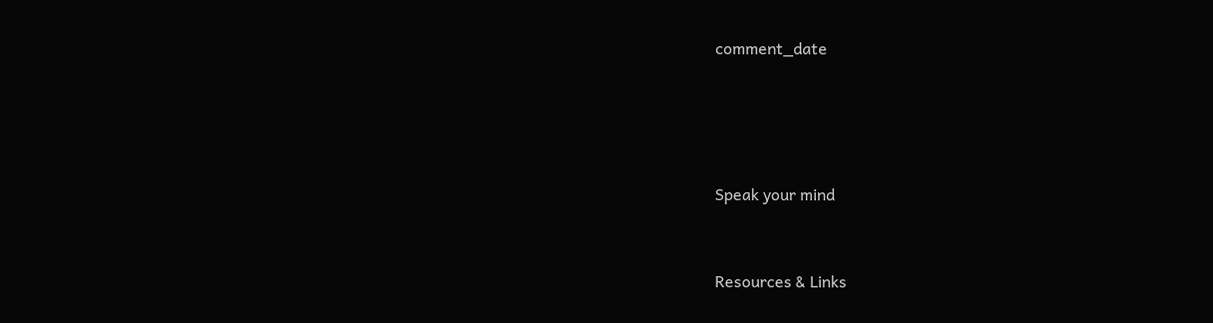comment_date




Speak your mind


Resources & Links